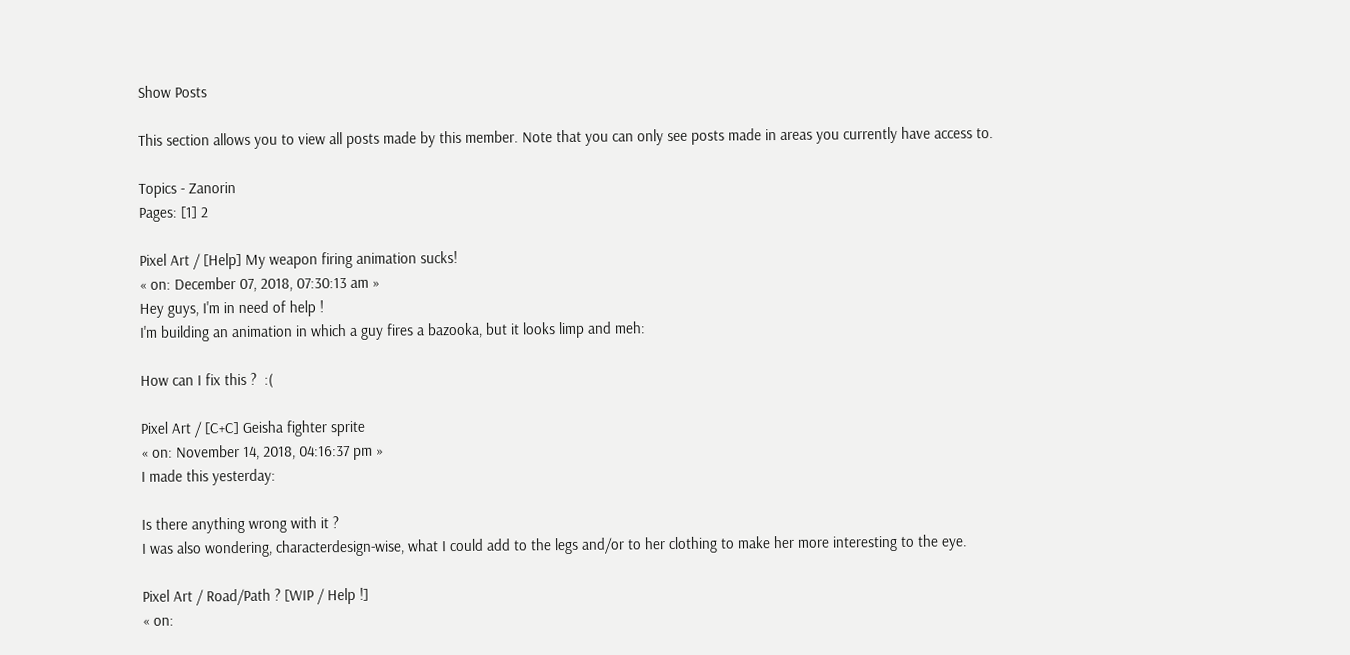Show Posts

This section allows you to view all posts made by this member. Note that you can only see posts made in areas you currently have access to.

Topics - Zanorin
Pages: [1] 2

Pixel Art / [Help] My weapon firing animation sucks!
« on: December 07, 2018, 07:30:13 am »
Hey guys, I'm in need of help !
I'm building an animation in which a guy fires a bazooka, but it looks limp and meh:

How can I fix this ?  :(

Pixel Art / [C+C] Geisha fighter sprite
« on: November 14, 2018, 04:16:37 pm »
I made this yesterday:

Is there anything wrong with it ?
I was also wondering, characterdesign-wise, what I could add to the legs and/or to her clothing to make her more interesting to the eye.

Pixel Art / Road/Path ? [WIP / Help !]
« on: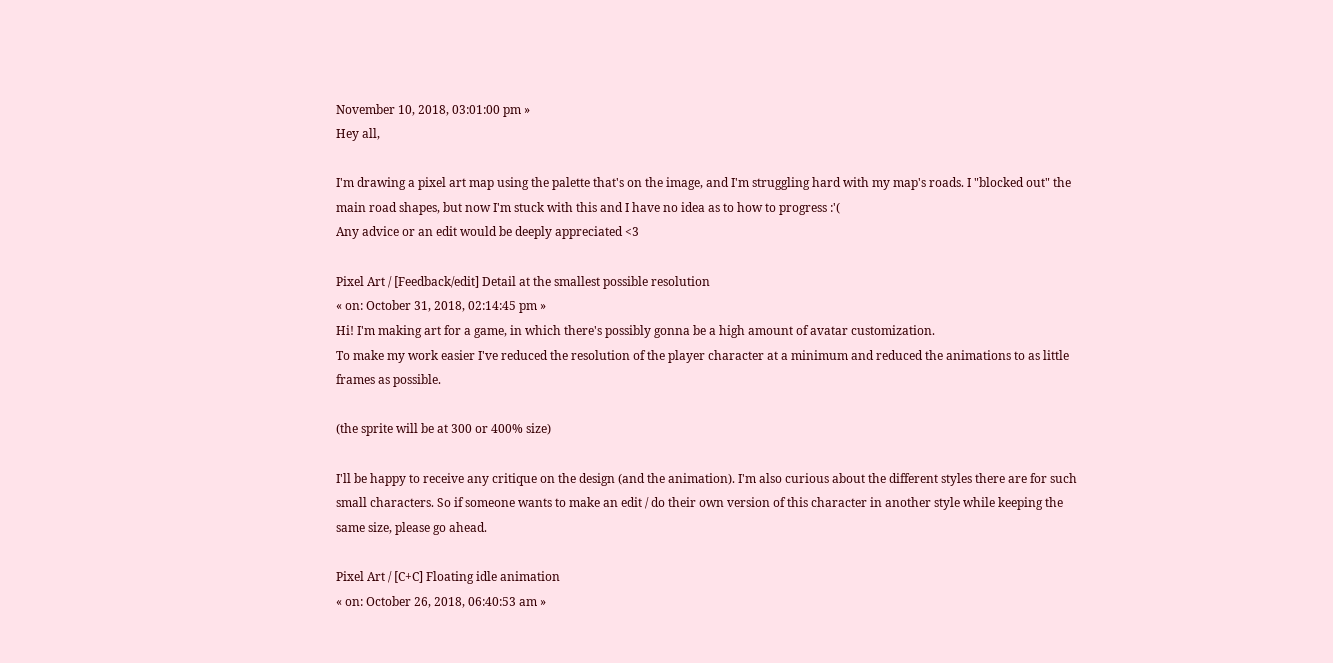November 10, 2018, 03:01:00 pm »
Hey all,

I'm drawing a pixel art map using the palette that's on the image, and I'm struggling hard with my map's roads. I "blocked out" the main road shapes, but now I'm stuck with this and I have no idea as to how to progress :'(
Any advice or an edit would be deeply appreciated <3

Pixel Art / [Feedback/edit] Detail at the smallest possible resolution
« on: October 31, 2018, 02:14:45 pm »
Hi! I'm making art for a game, in which there's possibly gonna be a high amount of avatar customization.
To make my work easier I've reduced the resolution of the player character at a minimum and reduced the animations to as little frames as possible.

(the sprite will be at 300 or 400% size)

I'll be happy to receive any critique on the design (and the animation). I'm also curious about the different styles there are for such small characters. So if someone wants to make an edit / do their own version of this character in another style while keeping the same size, please go ahead.

Pixel Art / [C+C] Floating idle animation
« on: October 26, 2018, 06:40:53 am »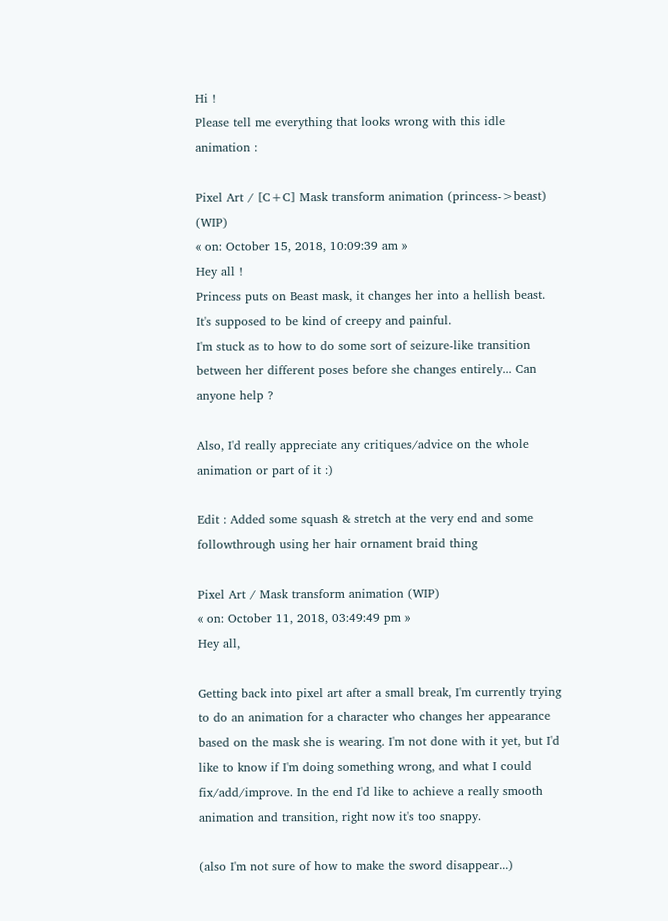Hi !
Please tell me everything that looks wrong with this idle animation :

Pixel Art / [C+C] Mask transform animation (princess->beast) (WIP)
« on: October 15, 2018, 10:09:39 am »
Hey all !
Princess puts on Beast mask, it changes her into a hellish beast. It's supposed to be kind of creepy and painful.
I'm stuck as to how to do some sort of seizure-like transition between her different poses before she changes entirely... Can anyone help ?

Also, I'd really appreciate any critiques/advice on the whole animation or part of it :)

Edit : Added some squash & stretch at the very end and some followthrough using her hair ornament braid thing

Pixel Art / Mask transform animation (WIP)
« on: October 11, 2018, 03:49:49 pm »
Hey all,

Getting back into pixel art after a small break, I'm currently trying to do an animation for a character who changes her appearance based on the mask she is wearing. I'm not done with it yet, but I'd like to know if I'm doing something wrong, and what I could fix/add/improve. In the end I'd like to achieve a really smooth animation and transition, right now it's too snappy.

(also I'm not sure of how to make the sword disappear...)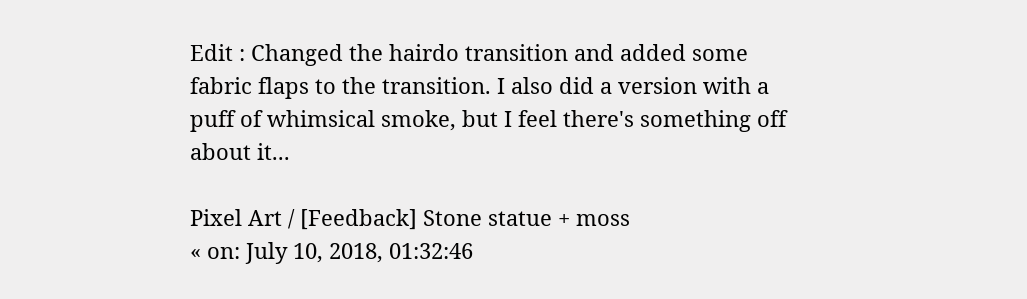Edit : Changed the hairdo transition and added some fabric flaps to the transition. I also did a version with a puff of whimsical smoke, but I feel there's something off about it...

Pixel Art / [Feedback] Stone statue + moss
« on: July 10, 2018, 01:32:46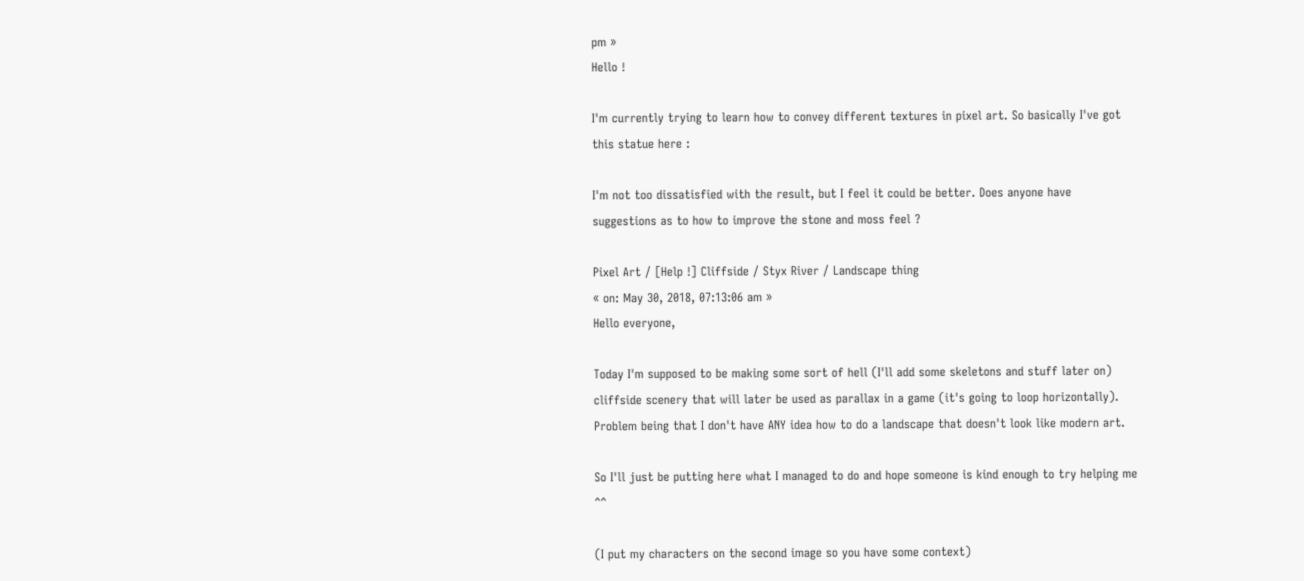pm »
Hello !

I'm currently trying to learn how to convey different textures in pixel art. So basically I've got this statue here :

I'm not too dissatisfied with the result, but I feel it could be better. Does anyone have suggestions as to how to improve the stone and moss feel ?

Pixel Art / [Help !] Cliffside / Styx River / Landscape thing
« on: May 30, 2018, 07:13:06 am »
Hello everyone,

Today I'm supposed to be making some sort of hell (I'll add some skeletons and stuff later on) cliffside scenery that will later be used as parallax in a game (it's going to loop horizontally). Problem being that I don't have ANY idea how to do a landscape that doesn't look like modern art.

So I'll just be putting here what I managed to do and hope someone is kind enough to try helping me ^^

(I put my characters on the second image so you have some context)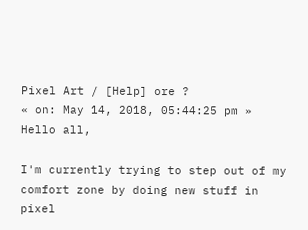Pixel Art / [Help] ore ?
« on: May 14, 2018, 05:44:25 pm »
Hello all,

I'm currently trying to step out of my comfort zone by doing new stuff in pixel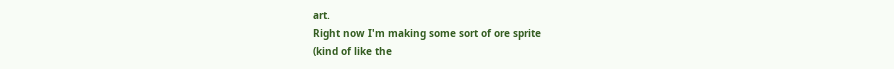art.
Right now I'm making some sort of ore sprite
(kind of like the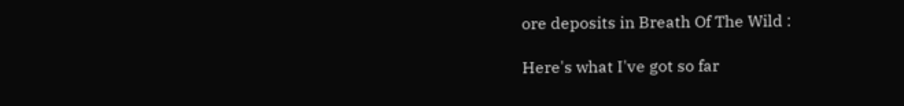ore deposits in Breath Of The Wild :

Here's what I've got so far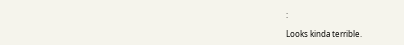:

Looks kinda terrible.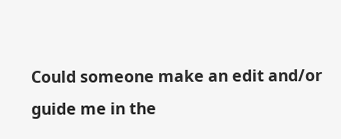Could someone make an edit and/or guide me in the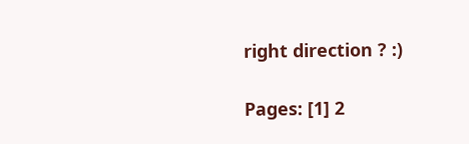right direction ? :)

Pages: [1] 2